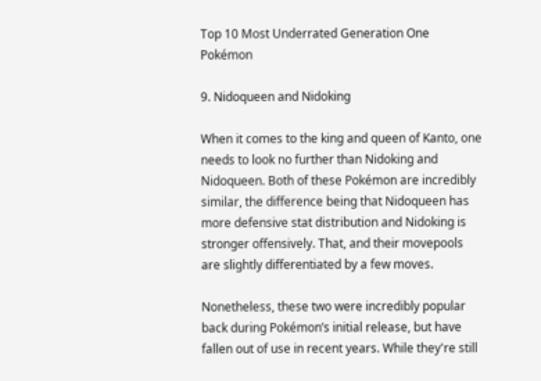Top 10 Most Underrated Generation One Pokémon

9. Nidoqueen and Nidoking

When it comes to the king and queen of Kanto, one needs to look no further than Nidoking and Nidoqueen. Both of these Pokémon are incredibly similar, the difference being that Nidoqueen has more defensive stat distribution and Nidoking is stronger offensively. That, and their movepools are slightly differentiated by a few moves.

Nonetheless, these two were incredibly popular back during Pokémon’s initial release, but have fallen out of use in recent years. While they're still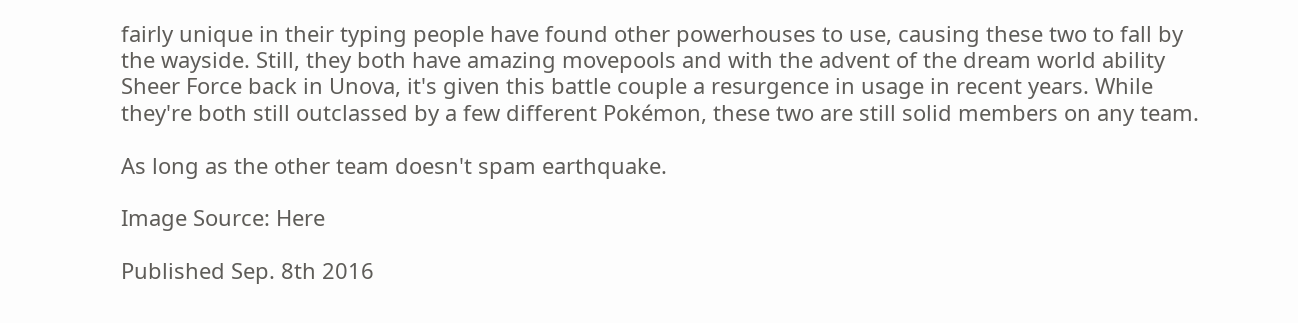fairly unique in their typing people have found other powerhouses to use, causing these two to fall by the wayside. Still, they both have amazing movepools and with the advent of the dream world ability Sheer Force back in Unova, it's given this battle couple a resurgence in usage in recent years. While they're both still outclassed by a few different Pokémon, these two are still solid members on any team.

As long as the other team doesn't spam earthquake.

Image Source: Here

Published Sep. 8th 2016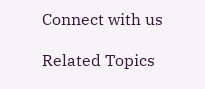Connect with us

Related Topics